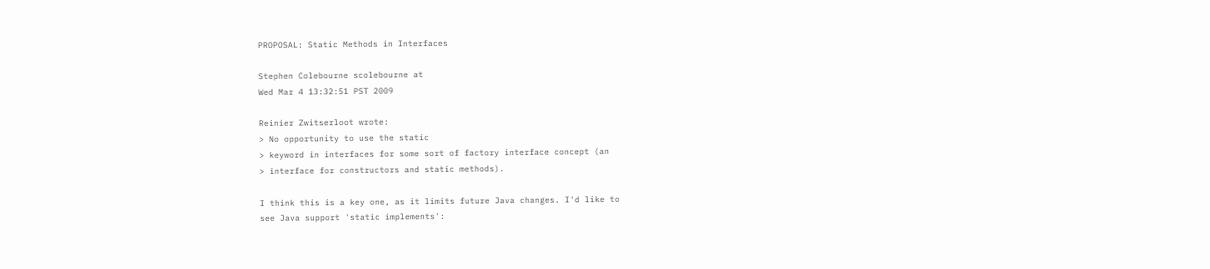PROPOSAL: Static Methods in Interfaces

Stephen Colebourne scolebourne at
Wed Mar 4 13:32:51 PST 2009

Reinier Zwitserloot wrote:
> No opportunity to use the static
> keyword in interfaces for some sort of factory interface concept (an
> interface for constructors and static methods).

I think this is a key one, as it limits future Java changes. I'd like to
see Java support 'static implements':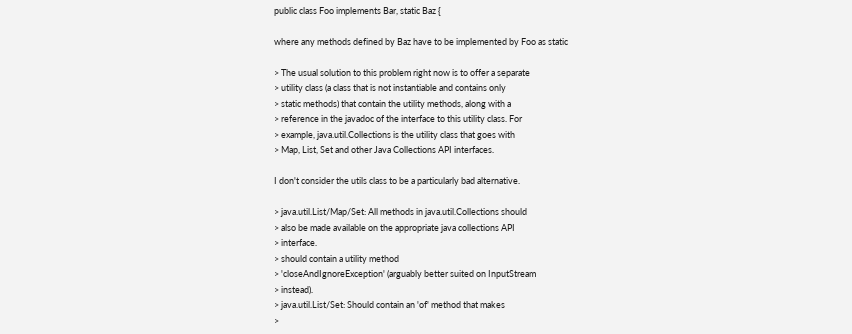public class Foo implements Bar, static Baz {

where any methods defined by Baz have to be implemented by Foo as static

> The usual solution to this problem right now is to offer a separate
> utility class (a class that is not instantiable and contains only
> static methods) that contain the utility methods, along with a
> reference in the javadoc of the interface to this utility class. For
> example, java.util.Collections is the utility class that goes with
> Map, List, Set and other Java Collections API interfaces.

I don't consider the utils class to be a particularly bad alternative.

> java.util.List/Map/Set: All methods in java.util.Collections should
> also be made available on the appropriate java collections API
> interface.
> should contain a utility method
> 'closeAndIgnoreException' (arguably better suited on InputStream
> instead).
> java.util.List/Set: Should contain an 'of' method that makes
>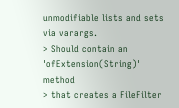unmodifiable lists and sets via varargs.
> Should contain an 'ofExtension(String)' method
> that creates a FileFilter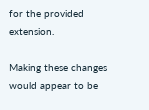for the provided extension.

Making these changes would appear to be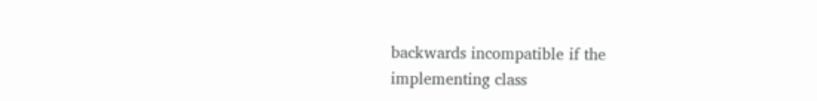backwards incompatible if the
implementing class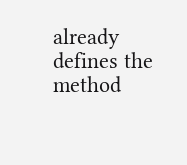already defines the method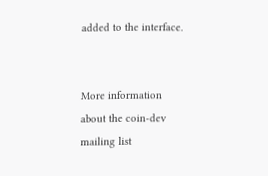added to the interface.


More information about the coin-dev mailing list